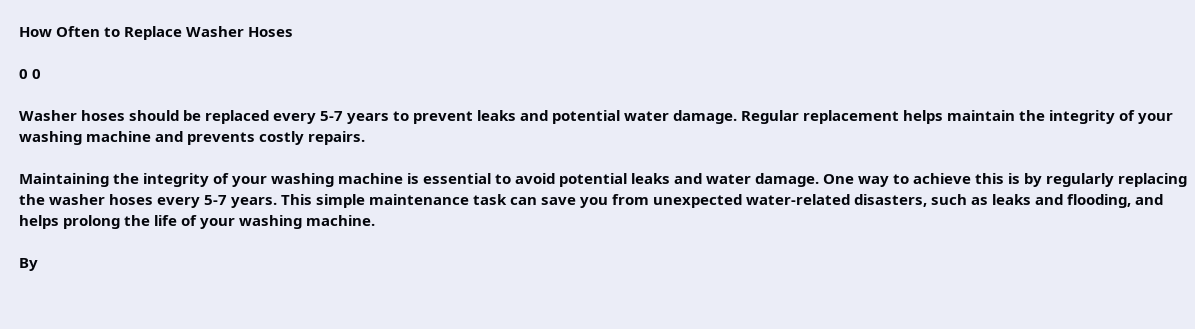How Often to Replace Washer Hoses

0 0

Washer hoses should be replaced every 5-7 years to prevent leaks and potential water damage. Regular replacement helps maintain the integrity of your washing machine and prevents costly repairs.

Maintaining the integrity of your washing machine is essential to avoid potential leaks and water damage. One way to achieve this is by regularly replacing the washer hoses every 5-7 years. This simple maintenance task can save you from unexpected water-related disasters, such as leaks and flooding, and helps prolong the life of your washing machine.

By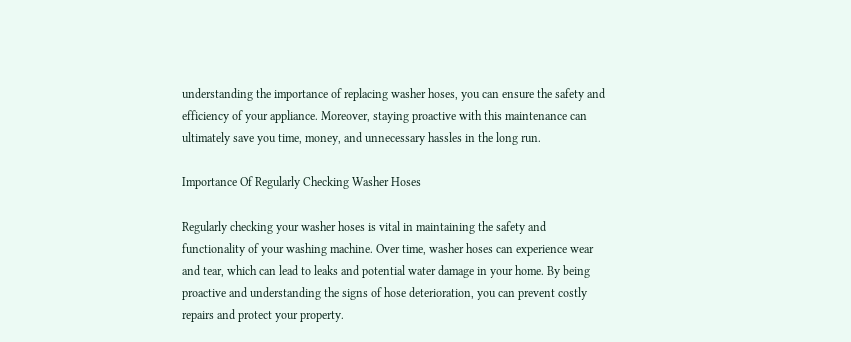understanding the importance of replacing washer hoses, you can ensure the safety and efficiency of your appliance. Moreover, staying proactive with this maintenance can ultimately save you time, money, and unnecessary hassles in the long run.

Importance Of Regularly Checking Washer Hoses

Regularly checking your washer hoses is vital in maintaining the safety and functionality of your washing machine. Over time, washer hoses can experience wear and tear, which can lead to leaks and potential water damage in your home. By being proactive and understanding the signs of hose deterioration, you can prevent costly repairs and protect your property.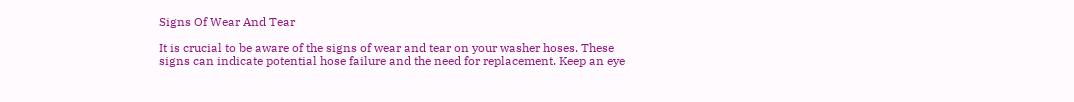Signs Of Wear And Tear

It is crucial to be aware of the signs of wear and tear on your washer hoses. These signs can indicate potential hose failure and the need for replacement. Keep an eye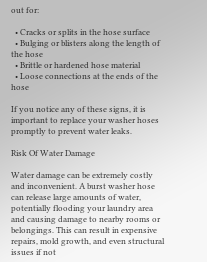out for:

  • Cracks or splits in the hose surface
  • Bulging or blisters along the length of the hose
  • Brittle or hardened hose material
  • Loose connections at the ends of the hose

If you notice any of these signs, it is important to replace your washer hoses promptly to prevent water leaks.

Risk Of Water Damage

Water damage can be extremely costly and inconvenient. A burst washer hose can release large amounts of water, potentially flooding your laundry area and causing damage to nearby rooms or belongings. This can result in expensive repairs, mold growth, and even structural issues if not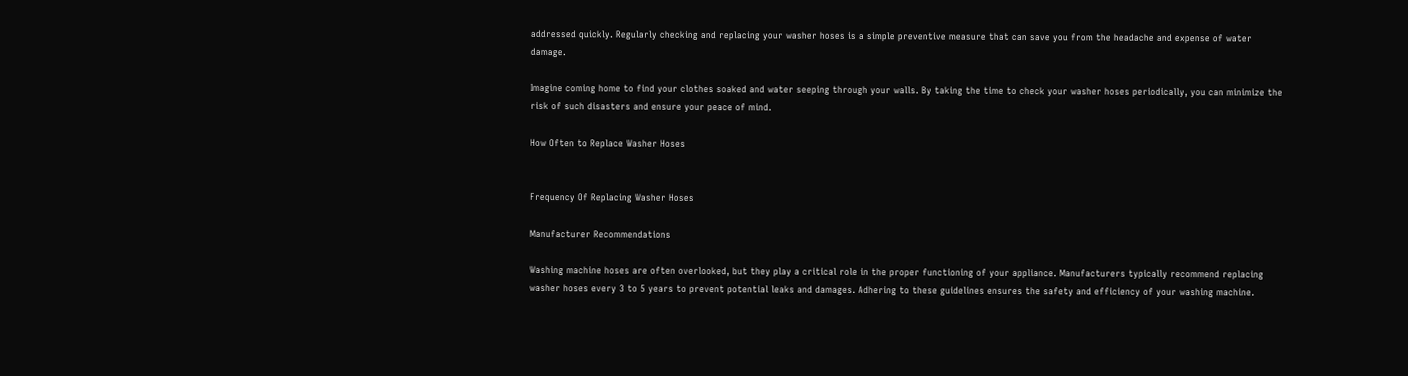addressed quickly. Regularly checking and replacing your washer hoses is a simple preventive measure that can save you from the headache and expense of water damage.

Imagine coming home to find your clothes soaked and water seeping through your walls. By taking the time to check your washer hoses periodically, you can minimize the risk of such disasters and ensure your peace of mind.

How Often to Replace Washer Hoses


Frequency Of Replacing Washer Hoses

Manufacturer Recommendations

Washing machine hoses are often overlooked, but they play a critical role in the proper functioning of your appliance. Manufacturers typically recommend replacing washer hoses every 3 to 5 years to prevent potential leaks and damages. Adhering to these guidelines ensures the safety and efficiency of your washing machine.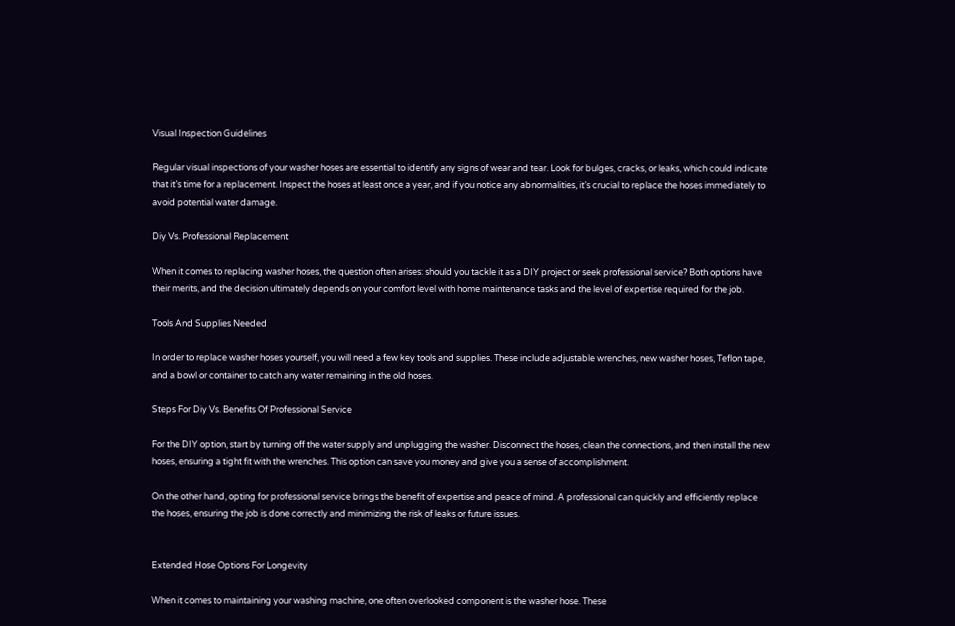Visual Inspection Guidelines

Regular visual inspections of your washer hoses are essential to identify any signs of wear and tear. Look for bulges, cracks, or leaks, which could indicate that it’s time for a replacement. Inspect the hoses at least once a year, and if you notice any abnormalities, it’s crucial to replace the hoses immediately to avoid potential water damage.

Diy Vs. Professional Replacement

When it comes to replacing washer hoses, the question often arises: should you tackle it as a DIY project or seek professional service? Both options have their merits, and the decision ultimately depends on your comfort level with home maintenance tasks and the level of expertise required for the job.

Tools And Supplies Needed

In order to replace washer hoses yourself, you will need a few key tools and supplies. These include adjustable wrenches, new washer hoses, Teflon tape, and a bowl or container to catch any water remaining in the old hoses.

Steps For Diy Vs. Benefits Of Professional Service

For the DIY option, start by turning off the water supply and unplugging the washer. Disconnect the hoses, clean the connections, and then install the new hoses, ensuring a tight fit with the wrenches. This option can save you money and give you a sense of accomplishment.

On the other hand, opting for professional service brings the benefit of expertise and peace of mind. A professional can quickly and efficiently replace the hoses, ensuring the job is done correctly and minimizing the risk of leaks or future issues.


Extended Hose Options For Longevity

When it comes to maintaining your washing machine, one often overlooked component is the washer hose. These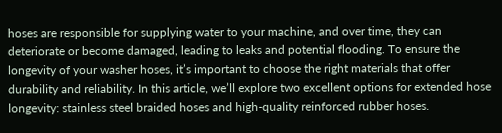hoses are responsible for supplying water to your machine, and over time, they can deteriorate or become damaged, leading to leaks and potential flooding. To ensure the longevity of your washer hoses, it’s important to choose the right materials that offer durability and reliability. In this article, we’ll explore two excellent options for extended hose longevity: stainless steel braided hoses and high-quality reinforced rubber hoses.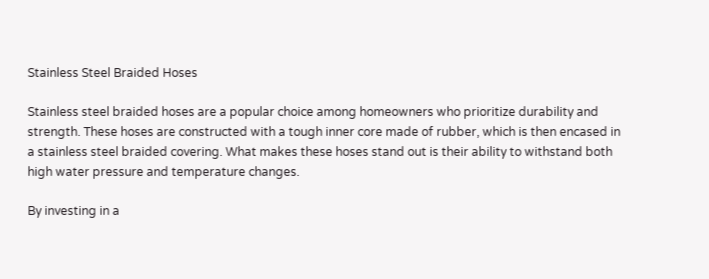Stainless Steel Braided Hoses

Stainless steel braided hoses are a popular choice among homeowners who prioritize durability and strength. These hoses are constructed with a tough inner core made of rubber, which is then encased in a stainless steel braided covering. What makes these hoses stand out is their ability to withstand both high water pressure and temperature changes.

By investing in a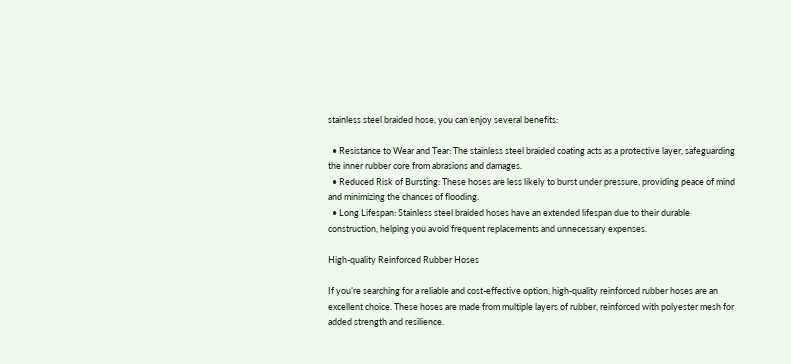stainless steel braided hose, you can enjoy several benefits:

  • Resistance to Wear and Tear: The stainless steel braided coating acts as a protective layer, safeguarding the inner rubber core from abrasions and damages.
  • Reduced Risk of Bursting: These hoses are less likely to burst under pressure, providing peace of mind and minimizing the chances of flooding.
  • Long Lifespan: Stainless steel braided hoses have an extended lifespan due to their durable construction, helping you avoid frequent replacements and unnecessary expenses.

High-quality Reinforced Rubber Hoses

If you’re searching for a reliable and cost-effective option, high-quality reinforced rubber hoses are an excellent choice. These hoses are made from multiple layers of rubber, reinforced with polyester mesh for added strength and resilience.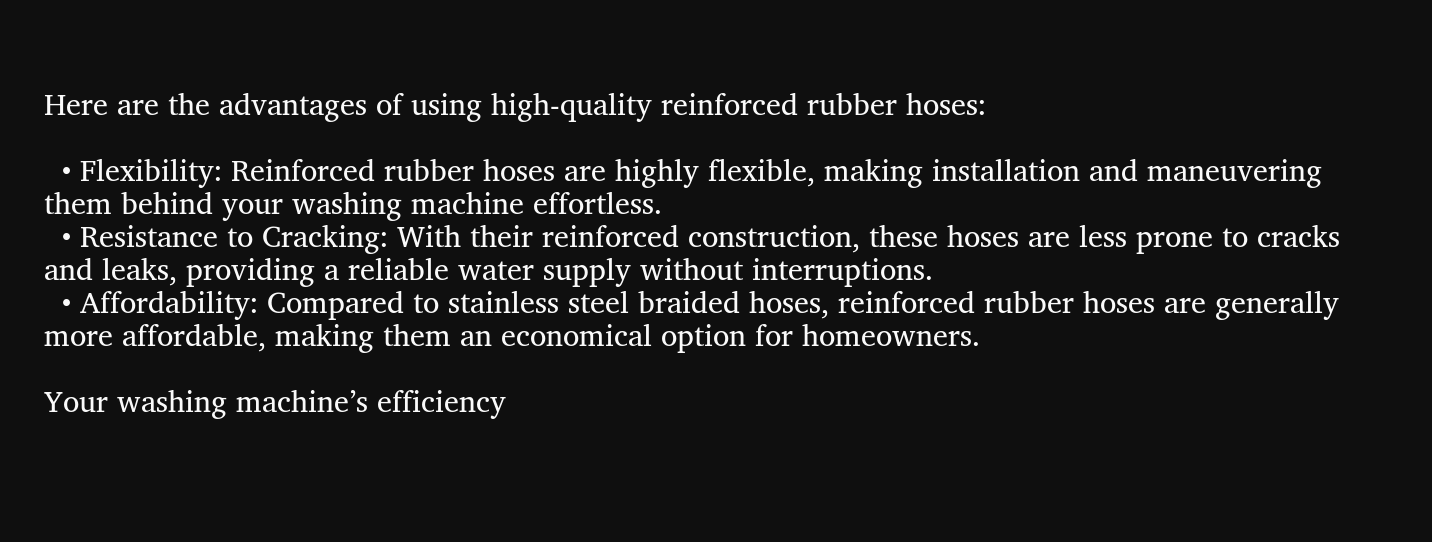Here are the advantages of using high-quality reinforced rubber hoses:

  • Flexibility: Reinforced rubber hoses are highly flexible, making installation and maneuvering them behind your washing machine effortless.
  • Resistance to Cracking: With their reinforced construction, these hoses are less prone to cracks and leaks, providing a reliable water supply without interruptions.
  • Affordability: Compared to stainless steel braided hoses, reinforced rubber hoses are generally more affordable, making them an economical option for homeowners.

Your washing machine’s efficiency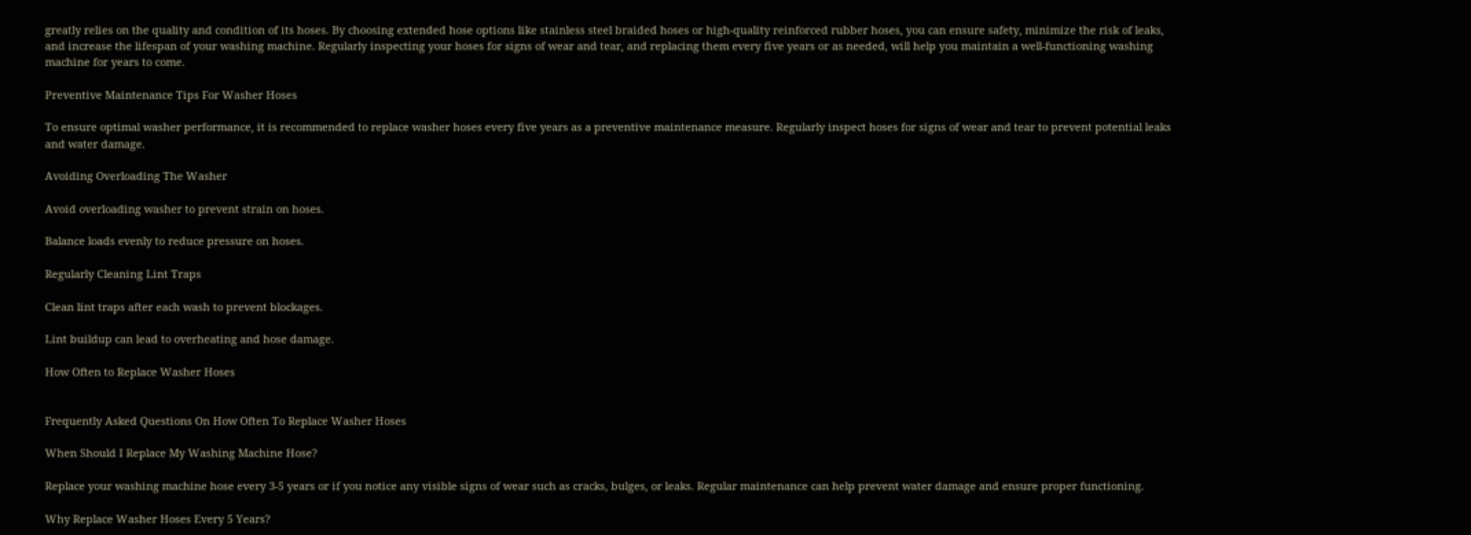greatly relies on the quality and condition of its hoses. By choosing extended hose options like stainless steel braided hoses or high-quality reinforced rubber hoses, you can ensure safety, minimize the risk of leaks, and increase the lifespan of your washing machine. Regularly inspecting your hoses for signs of wear and tear, and replacing them every five years or as needed, will help you maintain a well-functioning washing machine for years to come.

Preventive Maintenance Tips For Washer Hoses

To ensure optimal washer performance, it is recommended to replace washer hoses every five years as a preventive maintenance measure. Regularly inspect hoses for signs of wear and tear to prevent potential leaks and water damage.

Avoiding Overloading The Washer

Avoid overloading washer to prevent strain on hoses.

Balance loads evenly to reduce pressure on hoses.

Regularly Cleaning Lint Traps

Clean lint traps after each wash to prevent blockages.

Lint buildup can lead to overheating and hose damage.

How Often to Replace Washer Hoses


Frequently Asked Questions On How Often To Replace Washer Hoses

When Should I Replace My Washing Machine Hose?

Replace your washing machine hose every 3-5 years or if you notice any visible signs of wear such as cracks, bulges, or leaks. Regular maintenance can help prevent water damage and ensure proper functioning.

Why Replace Washer Hoses Every 5 Years?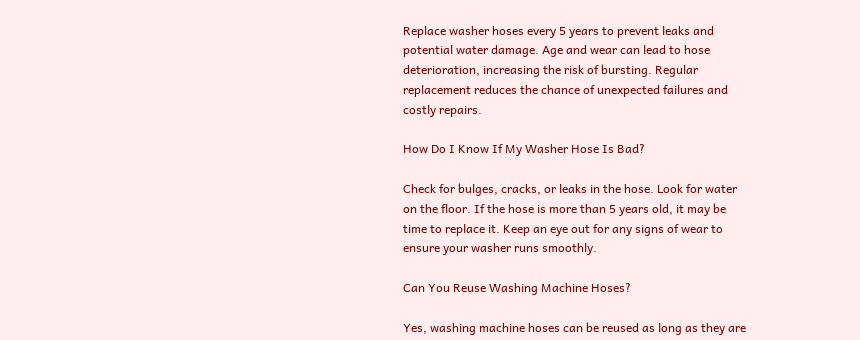Replace washer hoses every 5 years to prevent leaks and potential water damage. Age and wear can lead to hose deterioration, increasing the risk of bursting. Regular replacement reduces the chance of unexpected failures and costly repairs.

How Do I Know If My Washer Hose Is Bad?

Check for bulges, cracks, or leaks in the hose. Look for water on the floor. If the hose is more than 5 years old, it may be time to replace it. Keep an eye out for any signs of wear to ensure your washer runs smoothly.

Can You Reuse Washing Machine Hoses?

Yes, washing machine hoses can be reused as long as they are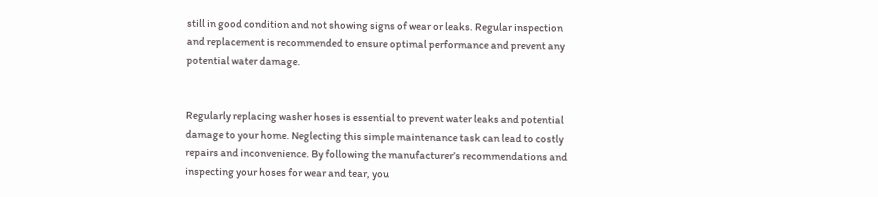still in good condition and not showing signs of wear or leaks. Regular inspection and replacement is recommended to ensure optimal performance and prevent any potential water damage.


Regularly replacing washer hoses is essential to prevent water leaks and potential damage to your home. Neglecting this simple maintenance task can lead to costly repairs and inconvenience. By following the manufacturer’s recommendations and inspecting your hoses for wear and tear, you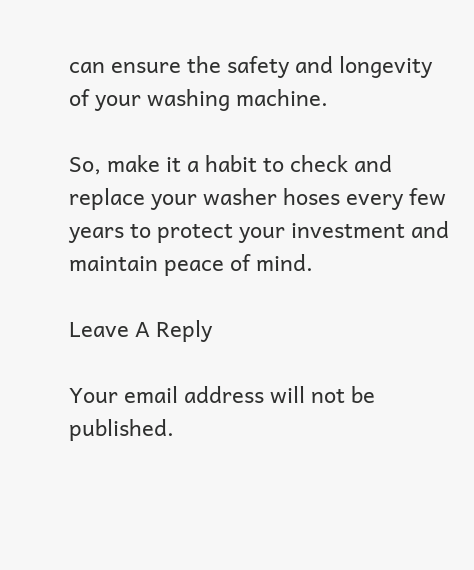can ensure the safety and longevity of your washing machine.

So, make it a habit to check and replace your washer hoses every few years to protect your investment and maintain peace of mind.

Leave A Reply

Your email address will not be published.